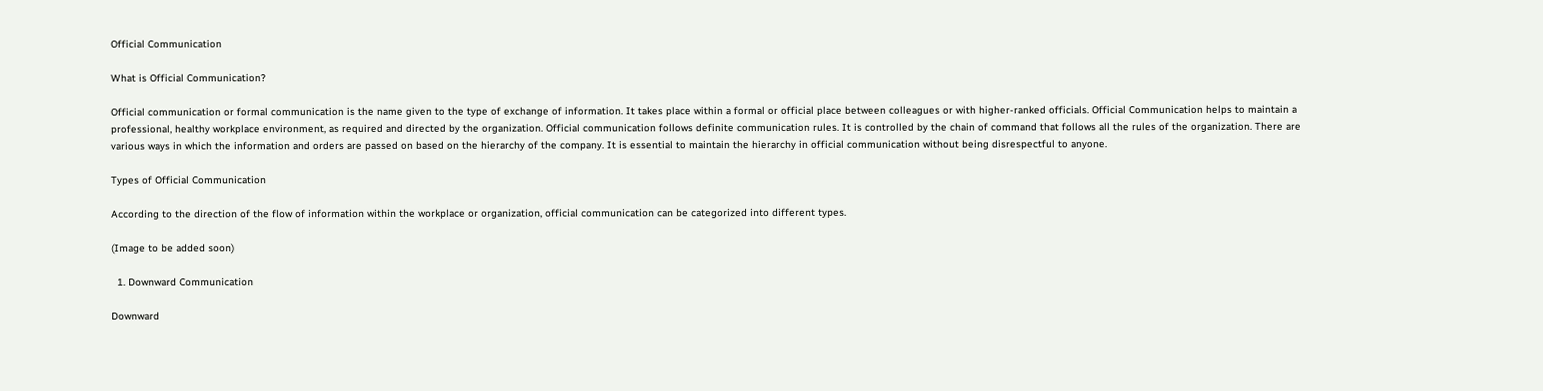Official Communication

What is Official Communication?

Official communication or formal communication is the name given to the type of exchange of information. It takes place within a formal or official place between colleagues or with higher-ranked officials. Official Communication helps to maintain a professional, healthy workplace environment, as required and directed by the organization. Official communication follows definite communication rules. It is controlled by the chain of command that follows all the rules of the organization. There are various ways in which the information and orders are passed on based on the hierarchy of the company. It is essential to maintain the hierarchy in official communication without being disrespectful to anyone.

Types of Official Communication

According to the direction of the flow of information within the workplace or organization, official communication can be categorized into different types.

(Image to be added soon)

  1. Downward Communication

Downward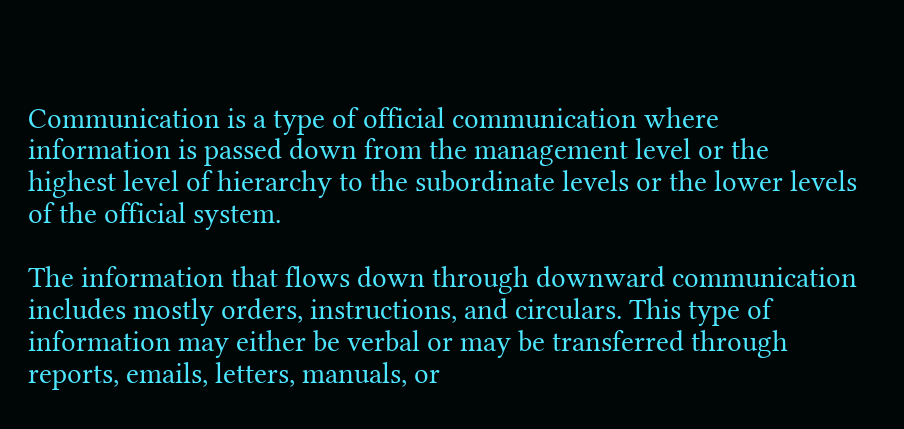Communication is a type of official communication where information is passed down from the management level or the highest level of hierarchy to the subordinate levels or the lower levels of the official system.

The information that flows down through downward communication includes mostly orders, instructions, and circulars. This type of information may either be verbal or may be transferred through reports, emails, letters, manuals, or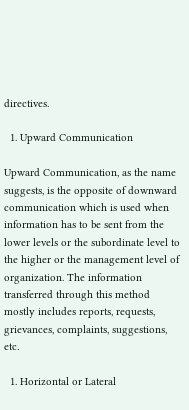directives.

  1. Upward Communication

Upward Communication, as the name suggests, is the opposite of downward communication which is used when information has to be sent from the lower levels or the subordinate level to the higher or the management level of organization. The information transferred through this method mostly includes reports, requests, grievances, complaints, suggestions, etc.

  1. Horizontal or Lateral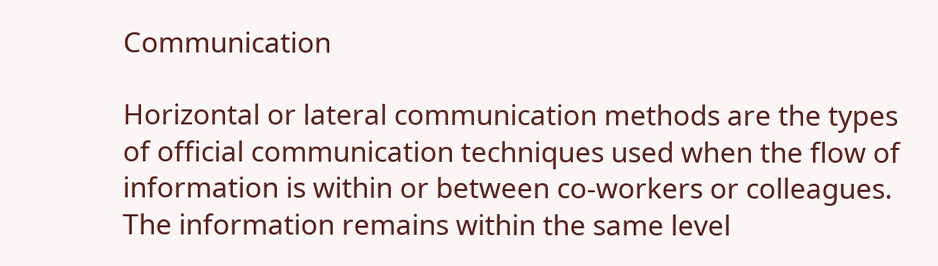Communication

Horizontal or lateral communication methods are the types of official communication techniques used when the flow of information is within or between co-workers or colleagues. The information remains within the same level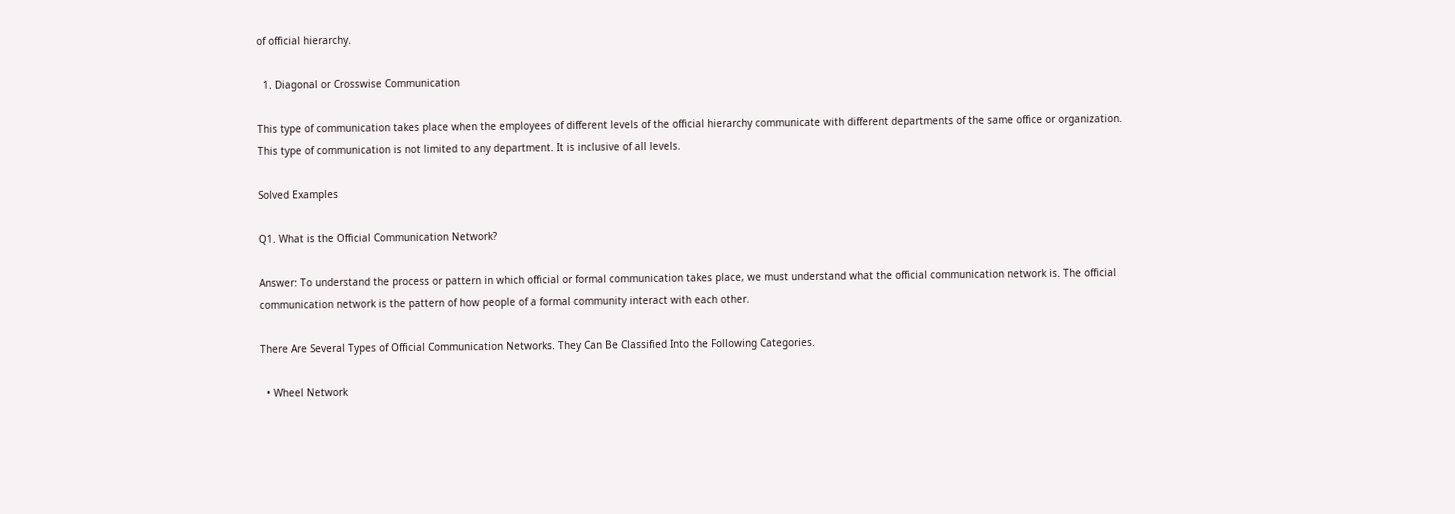of official hierarchy.

  1. Diagonal or Crosswise Communication

This type of communication takes place when the employees of different levels of the official hierarchy communicate with different departments of the same office or organization. This type of communication is not limited to any department. It is inclusive of all levels.

Solved Examples

Q1. What is the Official Communication Network?

Answer: To understand the process or pattern in which official or formal communication takes place, we must understand what the official communication network is. The official communication network is the pattern of how people of a formal community interact with each other.

There Are Several Types of Official Communication Networks. They Can Be Classified Into the Following Categories.

  • Wheel Network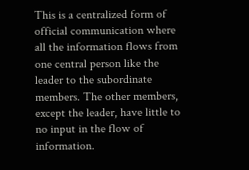This is a centralized form of official communication where all the information flows from one central person like the leader to the subordinate members. The other members, except the leader, have little to no input in the flow of information.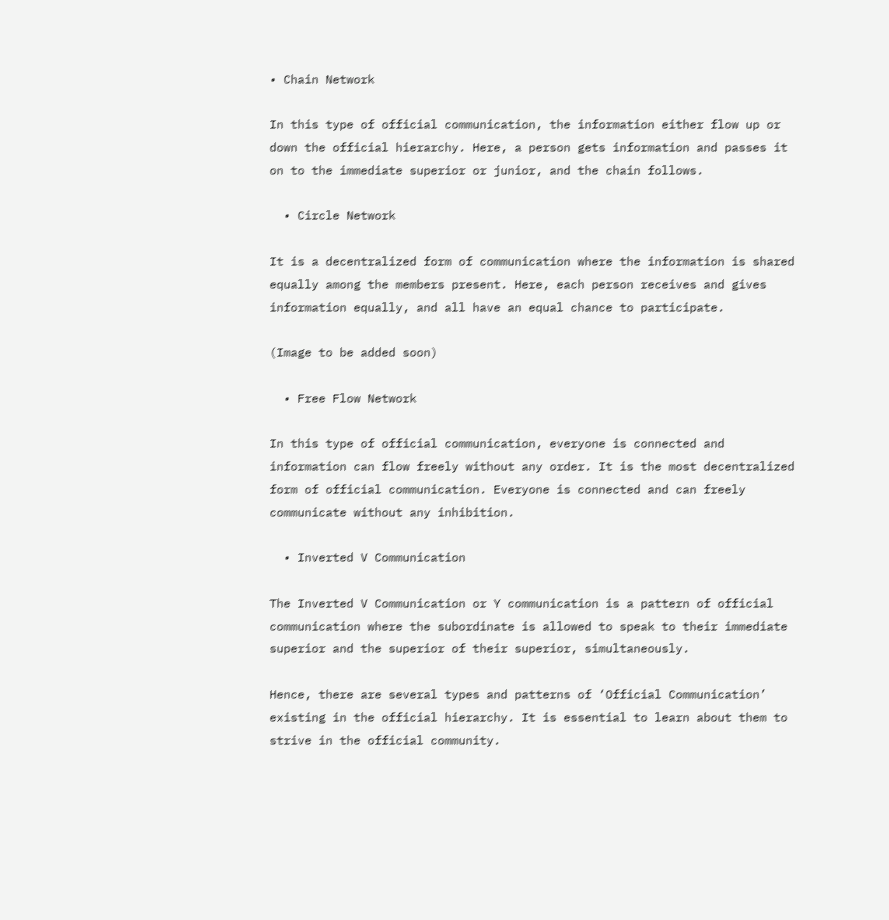• Chain Network

In this type of official communication, the information either flow up or down the official hierarchy. Here, a person gets information and passes it on to the immediate superior or junior, and the chain follows.

  • Circle Network

It is a decentralized form of communication where the information is shared equally among the members present. Here, each person receives and gives information equally, and all have an equal chance to participate.

(Image to be added soon)

  • Free Flow Network

In this type of official communication, everyone is connected and information can flow freely without any order. It is the most decentralized form of official communication. Everyone is connected and can freely communicate without any inhibition.

  • Inverted V Communication

The Inverted V Communication or Y communication is a pattern of official communication where the subordinate is allowed to speak to their immediate superior and the superior of their superior, simultaneously.

Hence, there are several types and patterns of ‘Official Communication’ existing in the official hierarchy. It is essential to learn about them to strive in the official community.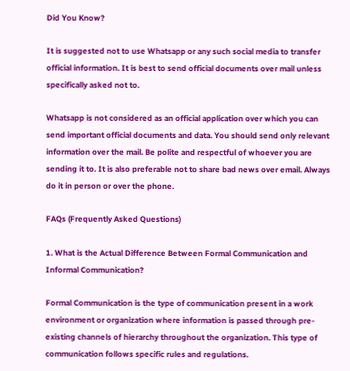Did You Know?

It is suggested not to use Whatsapp or any such social media to transfer official information. It is best to send official documents over mail unless specifically asked not to.

Whatsapp is not considered as an official application over which you can send important official documents and data. You should send only relevant information over the mail. Be polite and respectful of whoever you are sending it to. It is also preferable not to share bad news over email. Always do it in person or over the phone.

FAQs (Frequently Asked Questions)

1. What is the Actual Difference Between Formal Communication and Informal Communication?

Formal Communication is the type of communication present in a work environment or organization where information is passed through pre-existing channels of hierarchy throughout the organization. This type of communication follows specific rules and regulations.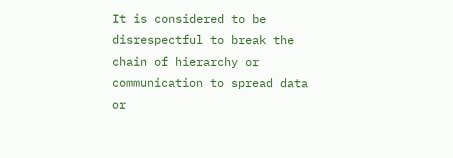It is considered to be disrespectful to break the chain of hierarchy or communication to spread data or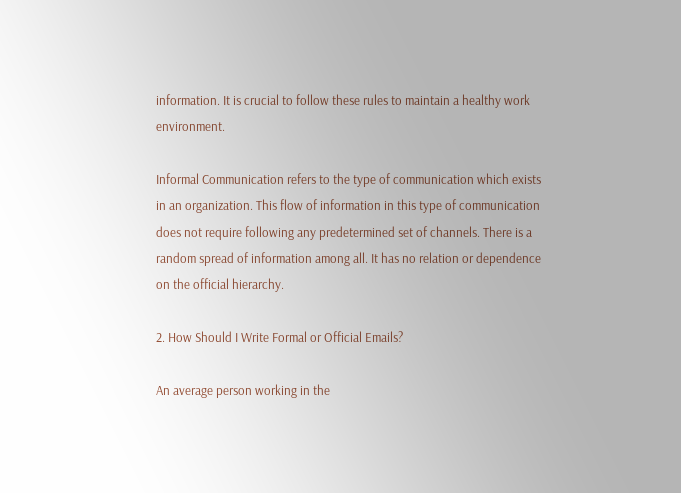information. It is crucial to follow these rules to maintain a healthy work environment.

Informal Communication refers to the type of communication which exists in an organization. This flow of information in this type of communication does not require following any predetermined set of channels. There is a random spread of information among all. It has no relation or dependence on the official hierarchy.

2. How Should I Write Formal or Official Emails?

An average person working in the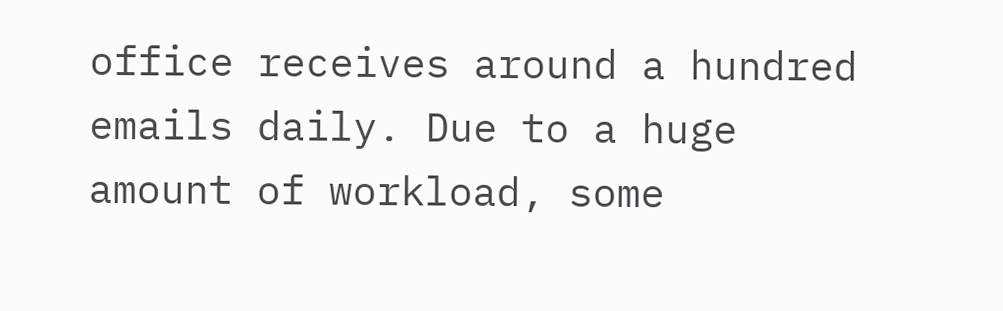office receives around a hundred emails daily. Due to a huge amount of workload, some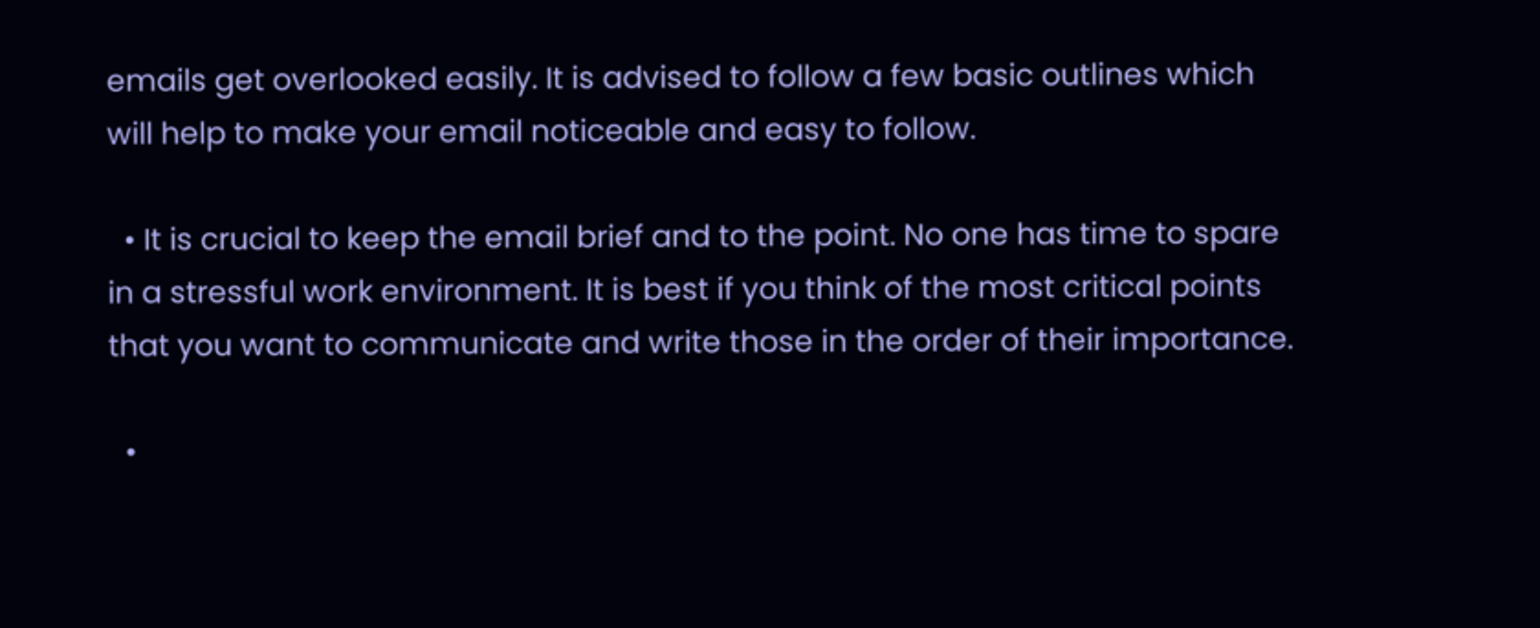emails get overlooked easily. It is advised to follow a few basic outlines which will help to make your email noticeable and easy to follow.

  • It is crucial to keep the email brief and to the point. No one has time to spare in a stressful work environment. It is best if you think of the most critical points that you want to communicate and write those in the order of their importance.

  •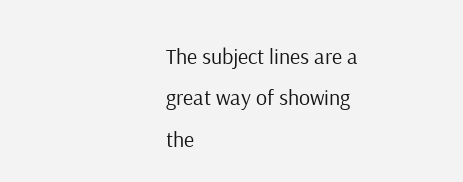The subject lines are a great way of showing the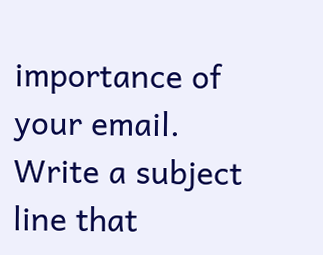importance of your email. Write a subject line that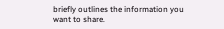briefly outlines the information you want to share.